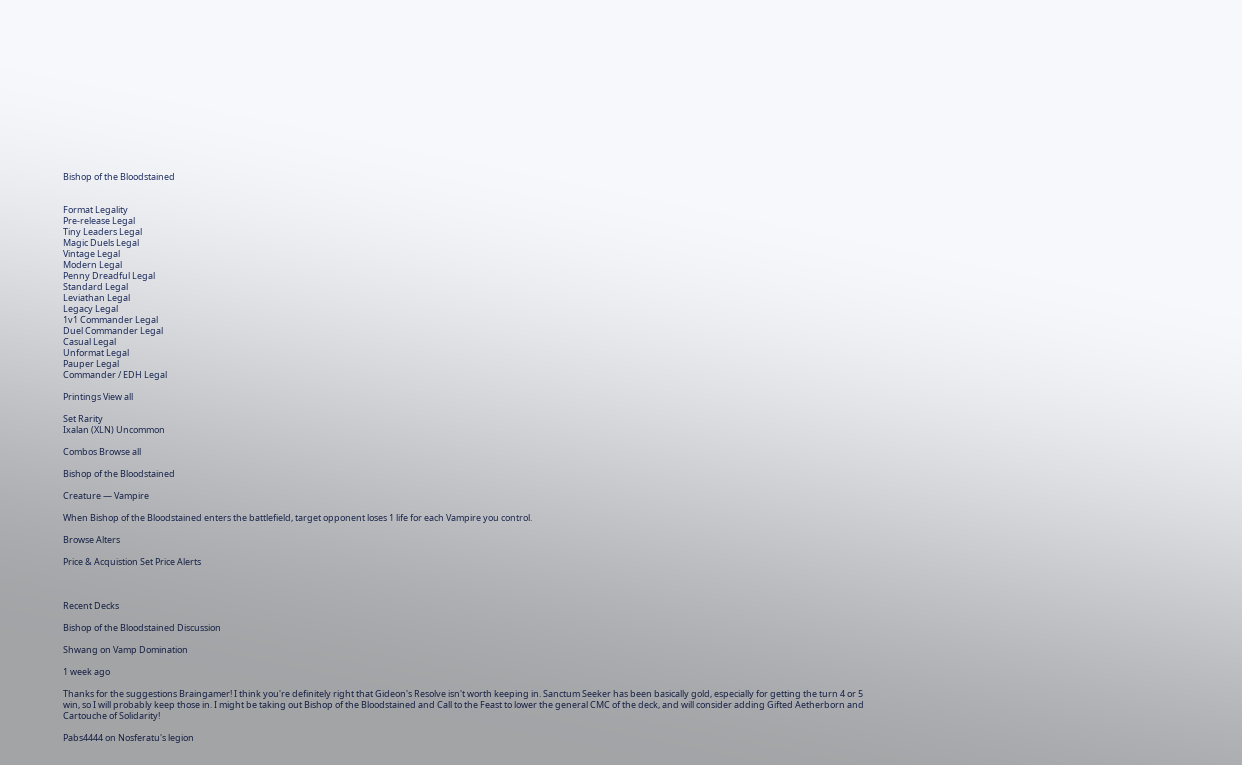Bishop of the Bloodstained


Format Legality
Pre-release Legal
Tiny Leaders Legal
Magic Duels Legal
Vintage Legal
Modern Legal
Penny Dreadful Legal
Standard Legal
Leviathan Legal
Legacy Legal
1v1 Commander Legal
Duel Commander Legal
Casual Legal
Unformat Legal
Pauper Legal
Commander / EDH Legal

Printings View all

Set Rarity
Ixalan (XLN) Uncommon

Combos Browse all

Bishop of the Bloodstained

Creature — Vampire

When Bishop of the Bloodstained enters the battlefield, target opponent loses 1 life for each Vampire you control.

Browse Alters

Price & Acquistion Set Price Alerts



Recent Decks

Bishop of the Bloodstained Discussion

Shwang on Vamp Domination

1 week ago

Thanks for the suggestions Braingamer! I think you're definitely right that Gideon's Resolve isn't worth keeping in. Sanctum Seeker has been basically gold, especially for getting the turn 4 or 5 win, so I will probably keep those in. I might be taking out Bishop of the Bloodstained and Call to the Feast to lower the general CMC of the deck, and will consider adding Gifted Aetherborn and Cartouche of Solidarity!

Pabs4444 on Nosferatu's legion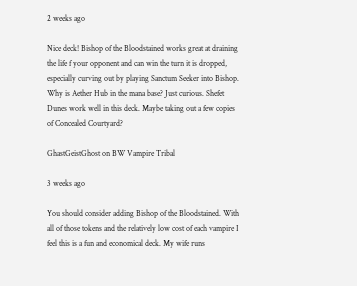2 weeks ago

Nice deck! Bishop of the Bloodstained works great at draining the life f your opponent and can win the turn it is dropped, especially curving out by playing Sanctum Seeker into Bishop. Why is Aether Hub in the mana base? Just curious. Shefet Dunes work well in this deck. Maybe taking out a few copies of Concealed Courtyard?

GhastGeistGhost on BW Vampire Tribal

3 weeks ago

You should consider adding Bishop of the Bloodstained. With all of those tokens and the relatively low cost of each vampire I feel this is a fun and economical deck. My wife runs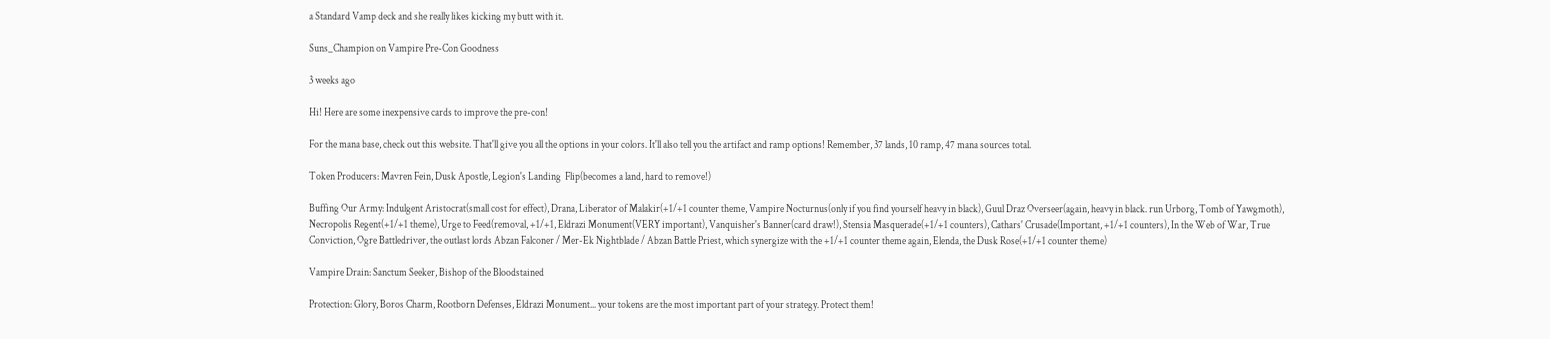a Standard Vamp deck and she really likes kicking my butt with it.

Suns_Champion on Vampire Pre-Con Goodness

3 weeks ago

Hi! Here are some inexpensive cards to improve the pre-con!

For the mana base, check out this website. That'll give you all the options in your colors. It'll also tell you the artifact and ramp options! Remember, 37 lands, 10 ramp, 47 mana sources total.

Token Producers: Mavren Fein, Dusk Apostle, Legion's Landing  Flip(becomes a land, hard to remove!)

Buffing Our Army: Indulgent Aristocrat(small cost for effect), Drana, Liberator of Malakir(+1/+1 counter theme, Vampire Nocturnus(only if you find yourself heavy in black), Guul Draz Overseer(again, heavy in black. run Urborg, Tomb of Yawgmoth), Necropolis Regent(+1/+1 theme), Urge to Feed(removal, +1/+1, Eldrazi Monument(VERY important), Vanquisher's Banner(card draw!), Stensia Masquerade(+1/+1 counters), Cathars' Crusade(Important, +1/+1 counters), In the Web of War, True Conviction, Ogre Battledriver, the outlast lords Abzan Falconer / Mer-Ek Nightblade / Abzan Battle Priest, which synergize with the +1/+1 counter theme again, Elenda, the Dusk Rose(+1/+1 counter theme)

Vampire Drain: Sanctum Seeker, Bishop of the Bloodstained

Protection: Glory, Boros Charm, Rootborn Defenses, Eldrazi Monument... your tokens are the most important part of your strategy. Protect them!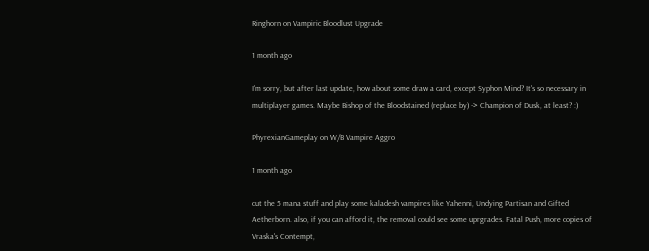Ringhorn on Vampiric Bloodlust Upgrade

1 month ago

I'm sorry, but after last update, how about some draw a card, except Syphon Mind? It's so necessary in multiplayer games. Maybe Bishop of the Bloodstained (replace by) -> Champion of Dusk, at least? :)

PhyrexianGameplay on W/B Vampire Aggro

1 month ago

cut the 5 mana stuff and play some kaladesh vampires like Yahenni, Undying Partisan and Gifted Aetherborn. also, if you can afford it, the removal could see some uprgrades. Fatal Push, more copies of Vraska's Contempt,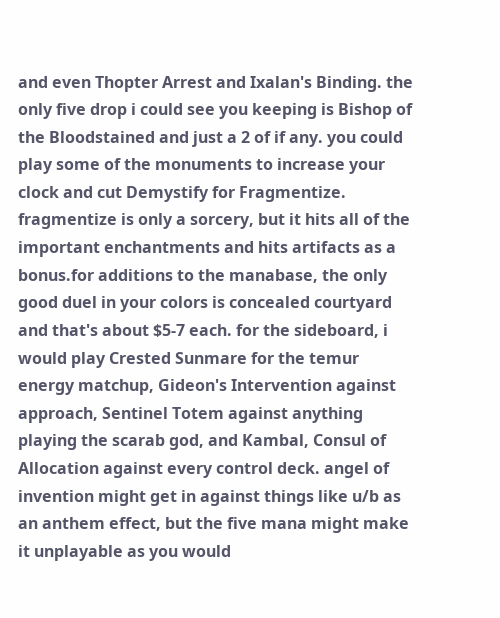and even Thopter Arrest and Ixalan's Binding. the only five drop i could see you keeping is Bishop of the Bloodstained and just a 2 of if any. you could play some of the monuments to increase your clock and cut Demystify for Fragmentize. fragmentize is only a sorcery, but it hits all of the important enchantments and hits artifacts as a bonus.for additions to the manabase, the only good duel in your colors is concealed courtyard and that's about $5-7 each. for the sideboard, i would play Crested Sunmare for the temur energy matchup, Gideon's Intervention against approach, Sentinel Totem against anything playing the scarab god, and Kambal, Consul of Allocation against every control deck. angel of invention might get in against things like u/b as an anthem effect, but the five mana might make it unplayable as you would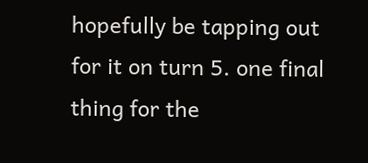hopefully be tapping out for it on turn 5. one final thing for the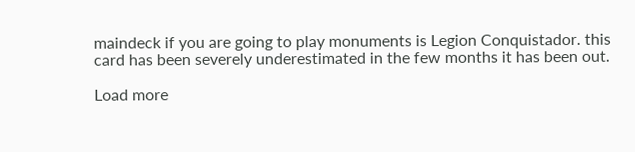maindeck if you are going to play monuments is Legion Conquistador. this card has been severely underestimated in the few months it has been out.

Load more